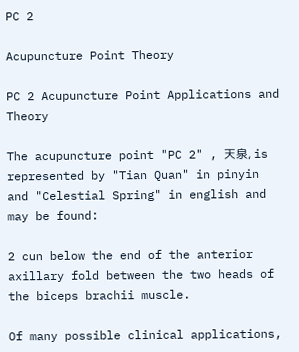PC 2

Acupuncture Point Theory

PC 2 Acupuncture Point Applications and Theory

The acupuncture point "PC 2" , 天泉, is represented by "Tian Quan" in pinyin and "Celestial Spring" in english and may be found:

2 cun below the end of the anterior axillary fold between the two heads of the biceps brachii muscle.

Of many possible clinical applications,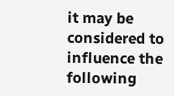it may be considered to influence the following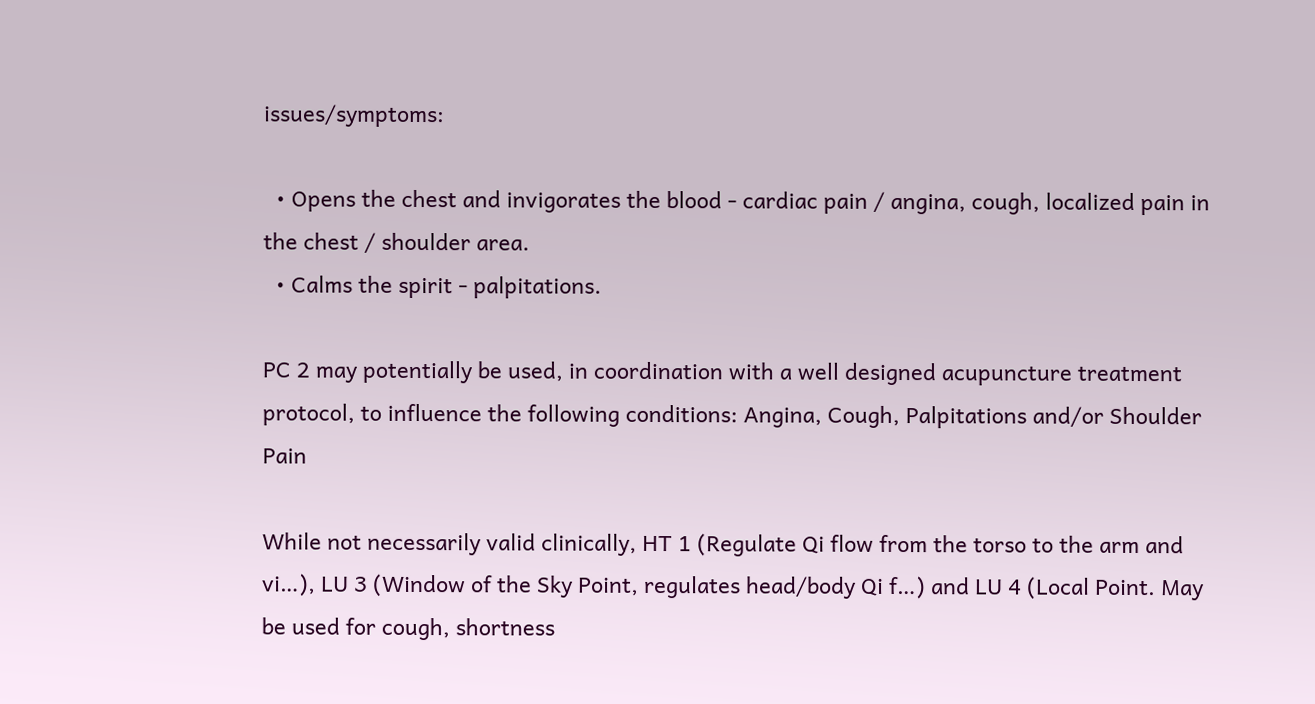issues/symptoms:

  • Opens the chest and invigorates the blood - cardiac pain / angina, cough, localized pain in the chest / shoulder area.
  • Calms the spirit - palpitations.

PC 2 may potentially be used, in coordination with a well designed acupuncture treatment protocol, to influence the following conditions: Angina, Cough, Palpitations and/or Shoulder Pain

While not necessarily valid clinically, HT 1 (Regulate Qi flow from the torso to the arm and vi…), LU 3 (Window of the Sky Point, regulates head/body Qi f…) and LU 4 (Local Point. May be used for cough, shortness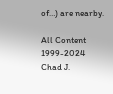of…) are nearby.

All Content 1999-2024
Chad J.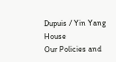Dupuis / Yin Yang House
Our Policies and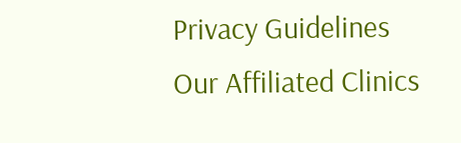Privacy Guidelines
Our Affiliated Clinics